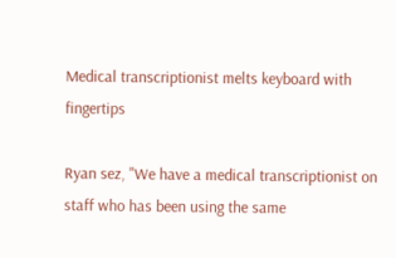Medical transcriptionist melts keyboard with fingertips

Ryan sez, "We have a medical transcriptionist on staff who has been using the same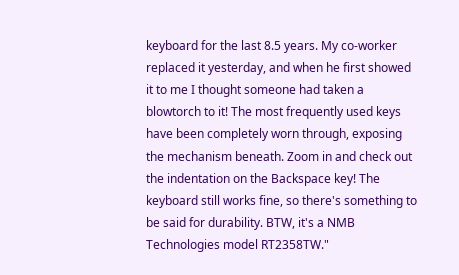keyboard for the last 8.5 years. My co-worker replaced it yesterday, and when he first showed it to me I thought someone had taken a blowtorch to it! The most frequently used keys have been completely worn through, exposing the mechanism beneath. Zoom in and check out the indentation on the Backspace key! The keyboard still works fine, so there's something to be said for durability. BTW, it's a NMB Technologies model RT2358TW."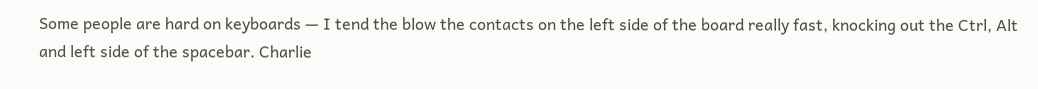Some people are hard on keyboards — I tend the blow the contacts on the left side of the board really fast, knocking out the Ctrl, Alt and left side of the spacebar. Charlie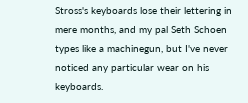Stross's keyboards lose their lettering in mere months, and my pal Seth Schoen types like a machinegun, but I've never noticed any particular wear on his keyboards.